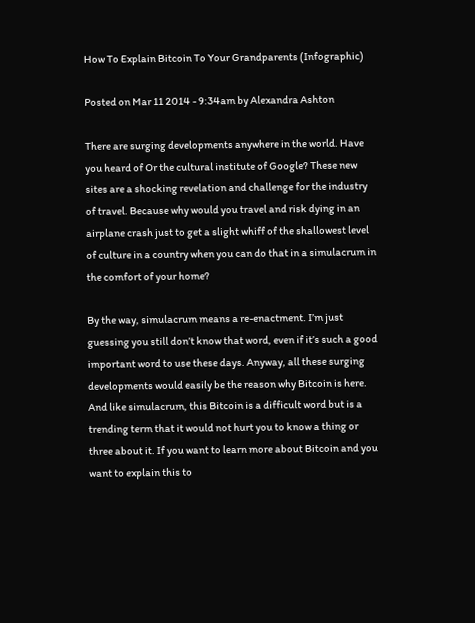How To Explain Bitcoin To Your Grandparents (Infographic)

Posted on Mar 11 2014 - 9:34am by Alexandra Ashton

There are surging developments anywhere in the world. Have you heard of Or the cultural institute of Google? These new sites are a shocking revelation and challenge for the industry of travel. Because why would you travel and risk dying in an airplane crash just to get a slight whiff of the shallowest level of culture in a country when you can do that in a simulacrum in the comfort of your home?

By the way, simulacrum means a re-enactment. I’m just guessing you still don’t know that word, even if it’s such a good important word to use these days. Anyway, all these surging developments would easily be the reason why Bitcoin is here. And like simulacrum, this Bitcoin is a difficult word but is a trending term that it would not hurt you to know a thing or three about it. If you want to learn more about Bitcoin and you want to explain this to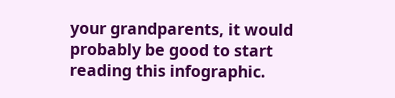your grandparents, it would probably be good to start reading this infographic.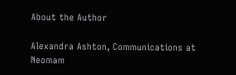About the Author

Alexandra Ashton, Communications at Neomam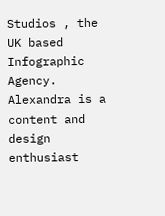Studios , the UK based Infographic Agency. Alexandra is a content and design enthusiast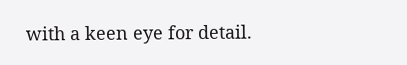with a keen eye for detail.